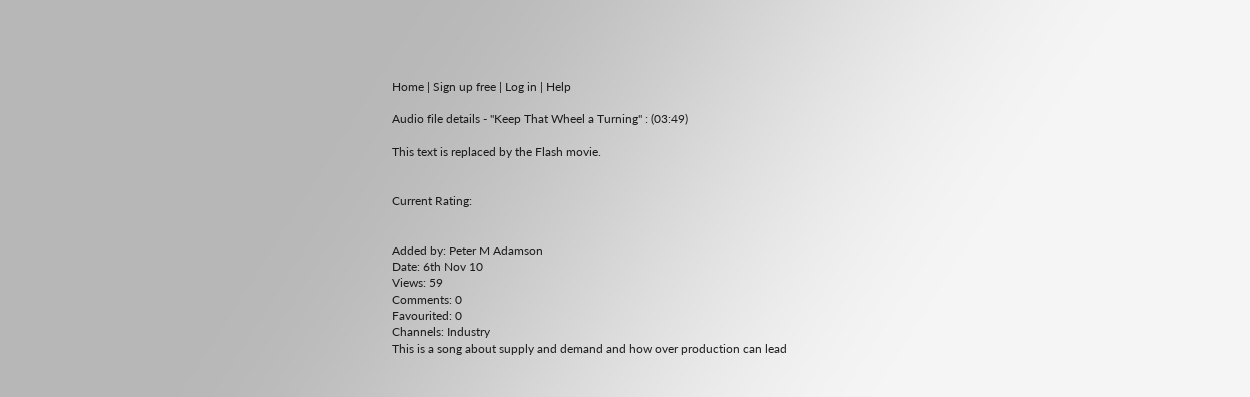Home | Sign up free | Log in | Help

Audio file details - "Keep That Wheel a Turning" : (03:49)

This text is replaced by the Flash movie.


Current Rating:


Added by: Peter M Adamson
Date: 6th Nov 10
Views: 59
Comments: 0
Favourited: 0
Channels: Industry
This is a song about supply and demand and how over production can lead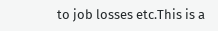to job losses etc.This is a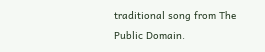traditional song from The Public Domain.